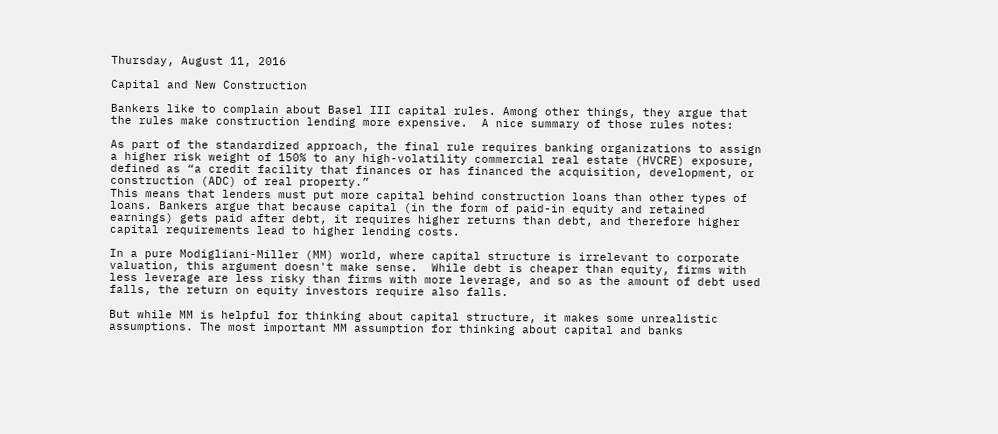Thursday, August 11, 2016

Capital and New Construction

Bankers like to complain about Basel III capital rules. Among other things, they argue that the rules make construction lending more expensive.  A nice summary of those rules notes:

As part of the standardized approach, the final rule requires banking organizations to assign a higher risk weight of 150% to any high-volatility commercial real estate (HVCRE) exposure, defined as “a credit facility that finances or has financed the acquisition, development, or construction (ADC) of real property.”
This means that lenders must put more capital behind construction loans than other types of loans. Bankers argue that because capital (in the form of paid-in equity and retained earnings) gets paid after debt, it requires higher returns than debt, and therefore higher capital requirements lead to higher lending costs.

In a pure Modigliani-Miller (MM) world, where capital structure is irrelevant to corporate valuation, this argument doesn't make sense.  While debt is cheaper than equity, firms with less leverage are less risky than firms with more leverage, and so as the amount of debt used falls, the return on equity investors require also falls.

But while MM is helpful for thinking about capital structure, it makes some unrealistic assumptions. The most important MM assumption for thinking about capital and banks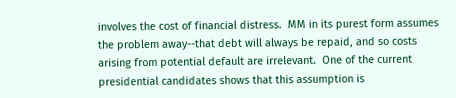involves the cost of financial distress.  MM in its purest form assumes the problem away--that debt will always be repaid, and so costs arising from potential default are irrelevant.  One of the current presidential candidates shows that this assumption is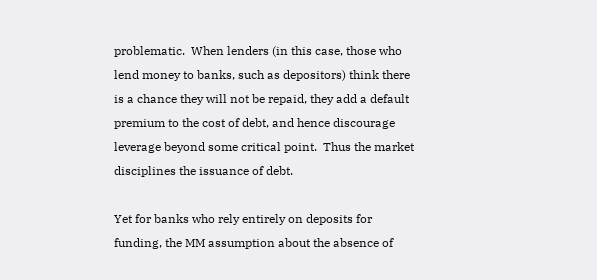problematic.  When lenders (in this case, those who lend money to banks, such as depositors) think there is a chance they will not be repaid, they add a default premium to the cost of debt, and hence discourage leverage beyond some critical point.  Thus the market disciplines the issuance of debt.

Yet for banks who rely entirely on deposits for funding, the MM assumption about the absence of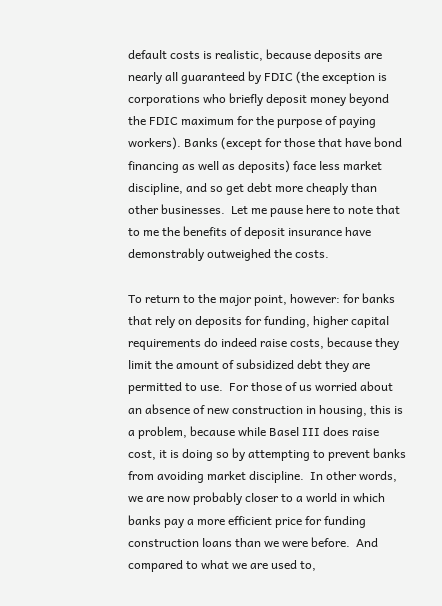default costs is realistic, because deposits are nearly all guaranteed by FDIC (the exception is corporations who briefly deposit money beyond the FDIC maximum for the purpose of paying workers). Banks (except for those that have bond financing as well as deposits) face less market discipline, and so get debt more cheaply than other businesses.  Let me pause here to note that to me the benefits of deposit insurance have demonstrably outweighed the costs.

To return to the major point, however: for banks that rely on deposits for funding, higher capital requirements do indeed raise costs, because they limit the amount of subsidized debt they are permitted to use.  For those of us worried about an absence of new construction in housing, this is a problem, because while Basel III does raise cost, it is doing so by attempting to prevent banks from avoiding market discipline.  In other words, we are now probably closer to a world in which banks pay a more efficient price for funding construction loans than we were before.  And compared to what we are used to,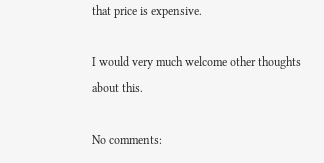that price is expensive.

I would very much welcome other thoughts about this.

No comments: